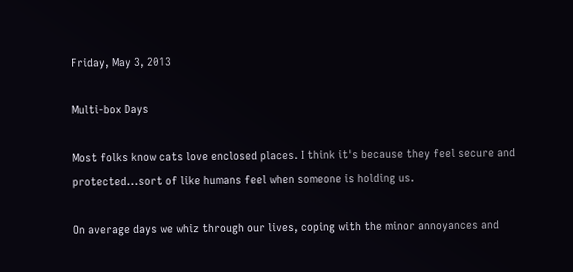Friday, May 3, 2013

Multi-box Days

Most folks know cats love enclosed places. I think it's because they feel secure and protected...sort of like humans feel when someone is holding us.

On average days we whiz through our lives, coping with the minor annoyances and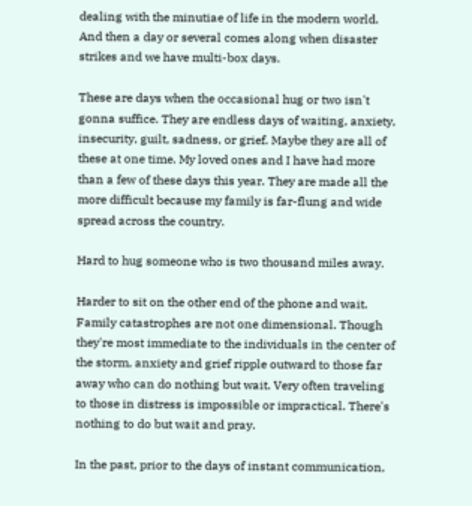dealing with the minutiae of life in the modern world. And then a day or several comes along when disaster strikes and we have multi-box days.

These are days when the occasional hug or two isn't gonna suffice. They are endless days of waiting, anxiety, insecurity, guilt, sadness, or grief. Maybe they are all of these at one time. My loved ones and I have had more than a few of these days this year. They are made all the more difficult because my family is far-flung and wide spread across the country.

Hard to hug someone who is two thousand miles away.

Harder to sit on the other end of the phone and wait. Family catastrophes are not one dimensional. Though they're most immediate to the individuals in the center of the storm, anxiety and grief ripple outward to those far away who can do nothing but wait. Very often traveling to those in distress is impossible or impractical. There's nothing to do but wait and pray.

In the past, prior to the days of instant communication,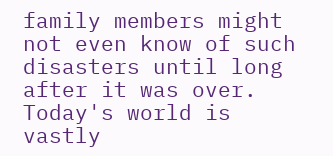family members might not even know of such disasters until long after it was over. Today's world is vastly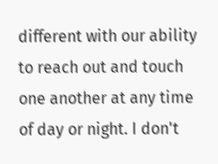different with our ability to reach out and touch one another at any time of day or night. I don't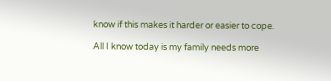know if this makes it harder or easier to cope.

All I know today is my family needs more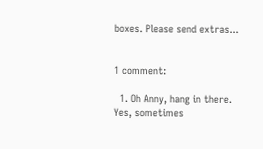boxes. Please send extras...


1 comment:

  1. Oh Anny, hang in there. Yes, sometimes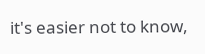it's easier not to know,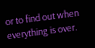or to find out when everything is over.